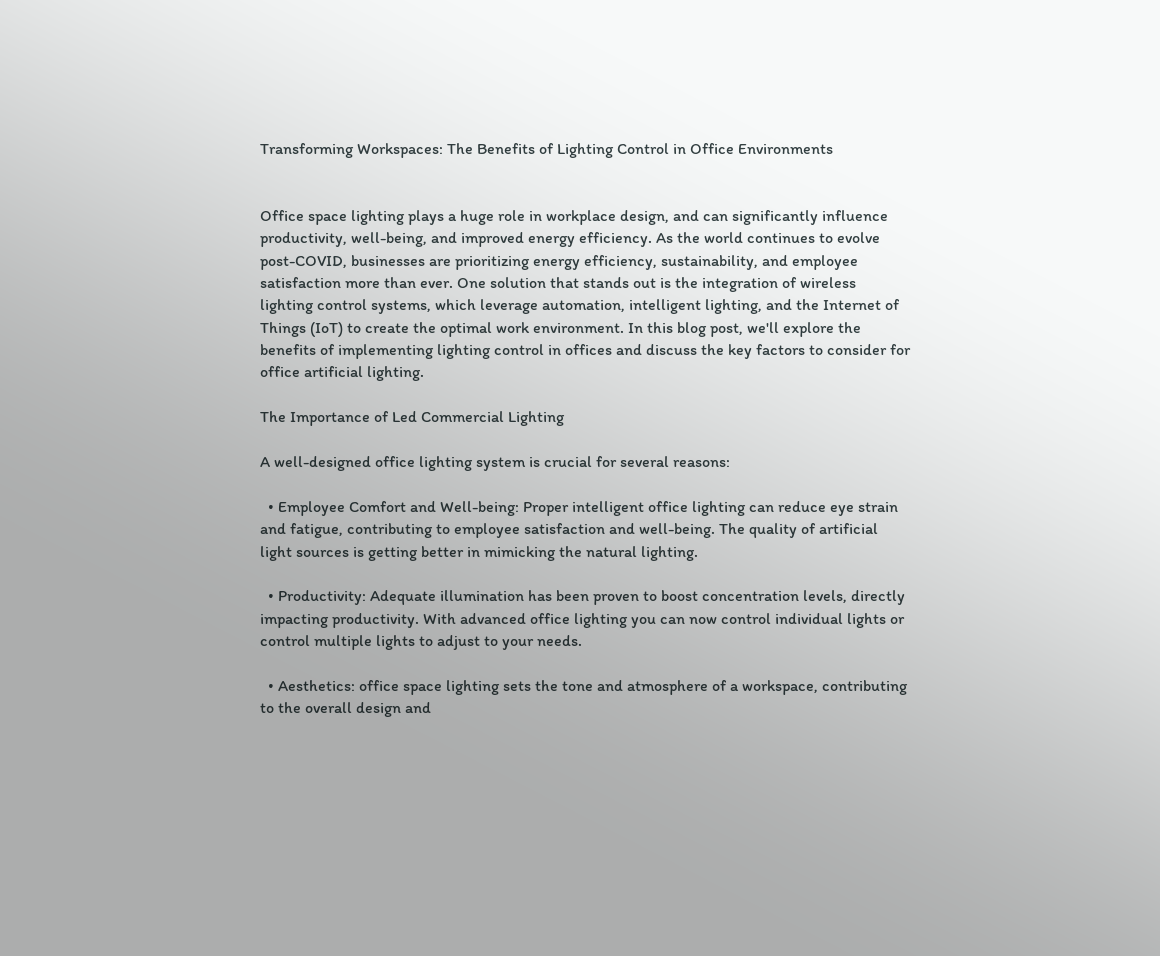Transforming Workspaces: The Benefits of Lighting Control in Office Environments


Office space lighting plays a huge role in workplace design, and can significantly influence productivity, well-being, and improved energy efficiency. As the world continues to evolve post-COVID, businesses are prioritizing energy efficiency, sustainability, and employee satisfaction more than ever. One solution that stands out is the integration of wireless lighting control systems, which leverage automation, intelligent lighting, and the Internet of Things (IoT) to create the optimal work environment. In this blog post, we'll explore the benefits of implementing lighting control in offices and discuss the key factors to consider for office artificial lighting.

The Importance of Led Commercial Lighting

A well-designed office lighting system is crucial for several reasons:

  • Employee Comfort and Well-being: Proper intelligent office lighting can reduce eye strain and fatigue, contributing to employee satisfaction and well-being. The quality of artificial light sources is getting better in mimicking the natural lighting.

  • Productivity: Adequate illumination has been proven to boost concentration levels, directly impacting productivity. With advanced office lighting you can now control individual lights or control multiple lights to adjust to your needs.

  • Aesthetics: office space lighting sets the tone and atmosphere of a workspace, contributing to the overall design and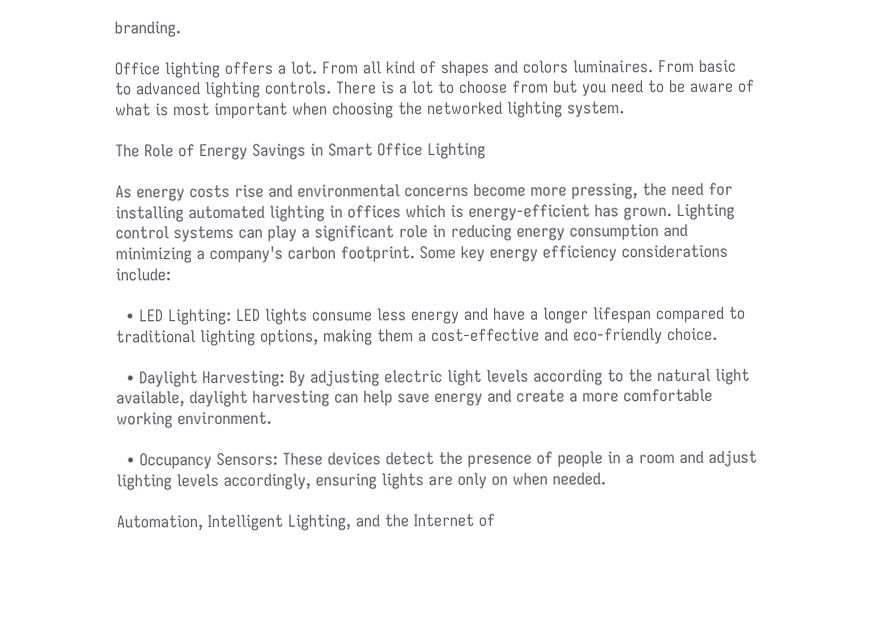branding.

Office lighting offers a lot. From all kind of shapes and colors luminaires. From basic to advanced lighting controls. There is a lot to choose from but you need to be aware of what is most important when choosing the networked lighting system.

The Role of Energy Savings in Smart Office Lighting

As energy costs rise and environmental concerns become more pressing, the need for installing automated lighting in offices which is energy-efficient has grown. Lighting control systems can play a significant role in reducing energy consumption and minimizing a company's carbon footprint. Some key energy efficiency considerations include:

  • LED Lighting: LED lights consume less energy and have a longer lifespan compared to traditional lighting options, making them a cost-effective and eco-friendly choice.

  • Daylight Harvesting: By adjusting electric light levels according to the natural light available, daylight harvesting can help save energy and create a more comfortable working environment.

  • Occupancy Sensors: These devices detect the presence of people in a room and adjust lighting levels accordingly, ensuring lights are only on when needed.

Automation, Intelligent Lighting, and the Internet of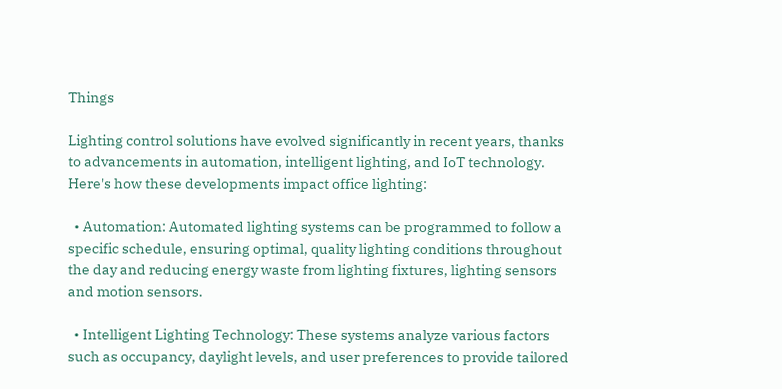Things

Lighting control solutions have evolved significantly in recent years, thanks to advancements in automation, intelligent lighting, and IoT technology. Here's how these developments impact office lighting:

  • Automation: Automated lighting systems can be programmed to follow a specific schedule, ensuring optimal, quality lighting conditions throughout the day and reducing energy waste from lighting fixtures, lighting sensors and motion sensors.

  • Intelligent Lighting Technology: These systems analyze various factors such as occupancy, daylight levels, and user preferences to provide tailored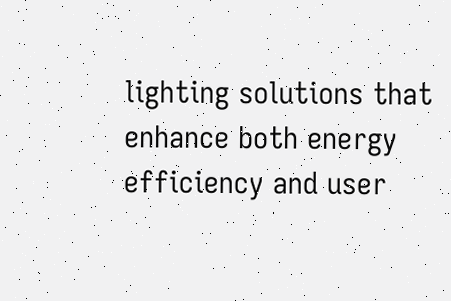lighting solutions that enhance both energy efficiency and user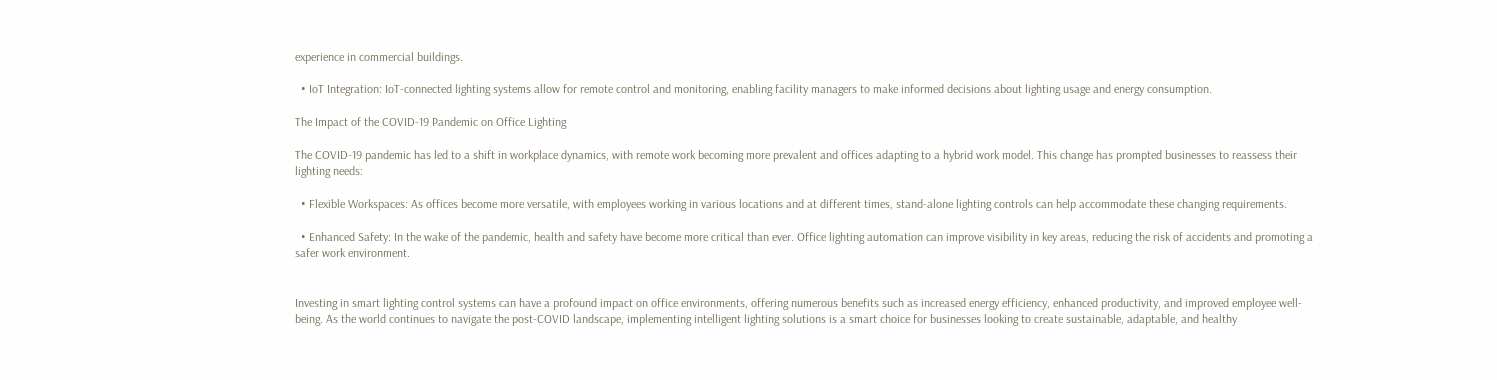experience in commercial buildings.

  • IoT Integration: IoT-connected lighting systems allow for remote control and monitoring, enabling facility managers to make informed decisions about lighting usage and energy consumption.

The Impact of the COVID-19 Pandemic on Office Lighting

The COVID-19 pandemic has led to a shift in workplace dynamics, with remote work becoming more prevalent and offices adapting to a hybrid work model. This change has prompted businesses to reassess their lighting needs:

  • Flexible Workspaces: As offices become more versatile, with employees working in various locations and at different times, stand-alone lighting controls can help accommodate these changing requirements.

  • Enhanced Safety: In the wake of the pandemic, health and safety have become more critical than ever. Office lighting automation can improve visibility in key areas, reducing the risk of accidents and promoting a safer work environment.


Investing in smart lighting control systems can have a profound impact on office environments, offering numerous benefits such as increased energy efficiency, enhanced productivity, and improved employee well-being. As the world continues to navigate the post-COVID landscape, implementing intelligent lighting solutions is a smart choice for businesses looking to create sustainable, adaptable, and healthy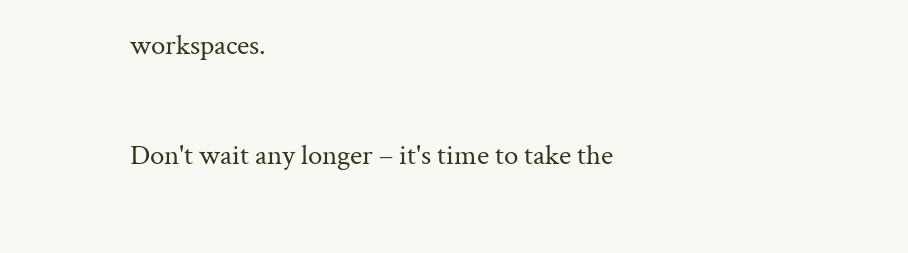workspaces.

Don't wait any longer – it's time to take the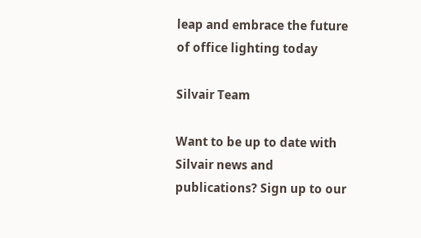leap and embrace the future of office lighting today

Silvair Team

Want to be up to date with Silvair news and publications? Sign up to our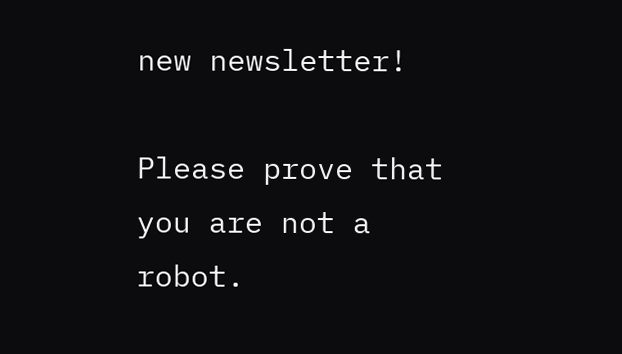new newsletter!

Please prove that you are not a robot.